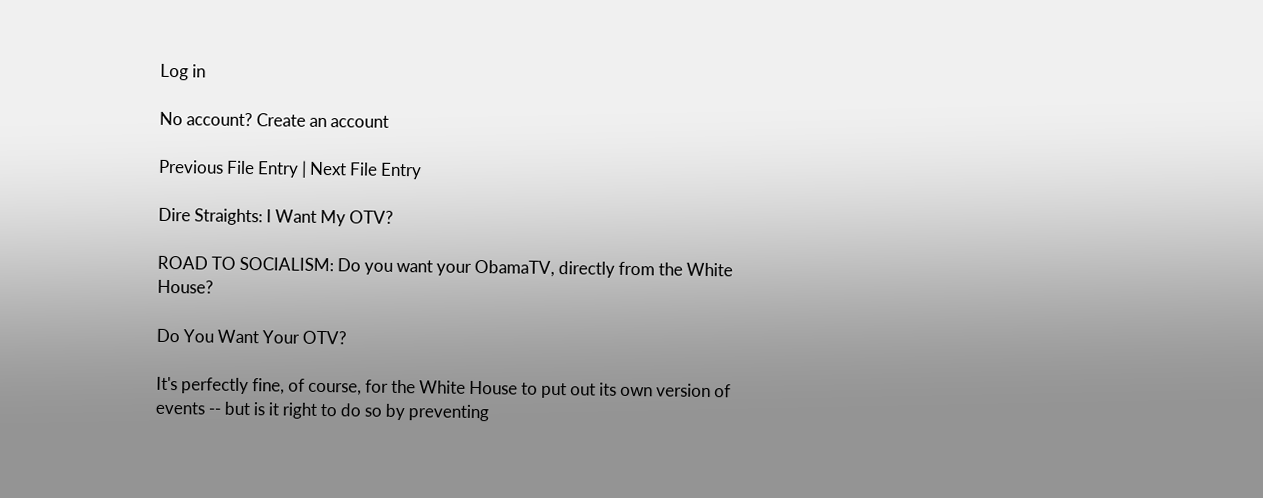Log in

No account? Create an account

Previous File Entry | Next File Entry

Dire Straights: I Want My OTV?

ROAD TO SOCIALISM: Do you want your ObamaTV, directly from the White House?

Do You Want Your OTV?

It's perfectly fine, of course, for the White House to put out its own version of events -- but is it right to do so by preventing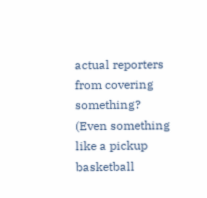actual reporters from covering something? (Even something like a pickup basketball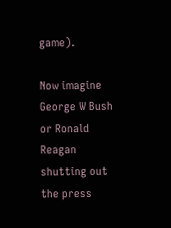game).

Now imagine George W Bush or Ronald Reagan shutting out the press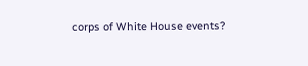corps of White House events?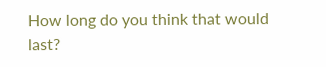How long do you think that would last?